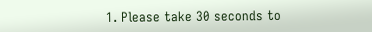1. Please take 30 seconds to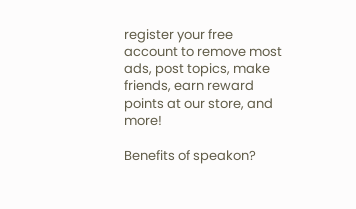register your free account to remove most ads, post topics, make friends, earn reward points at our store, and more!

Benefits of speakon?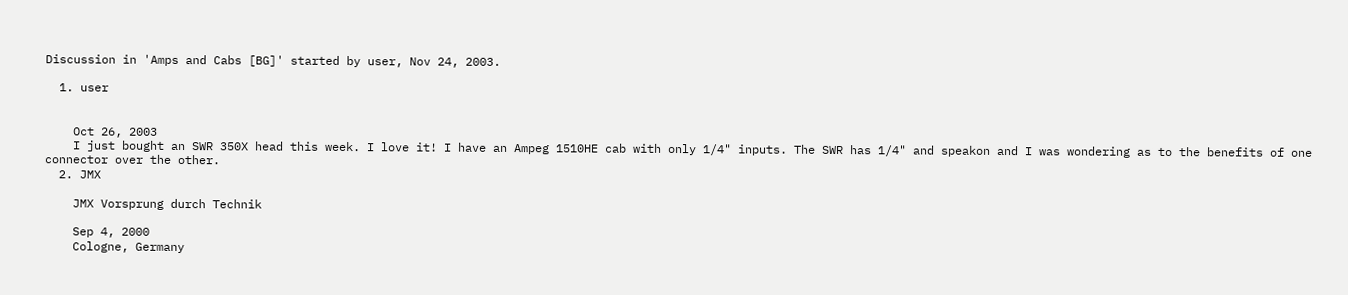Discussion in 'Amps and Cabs [BG]' started by user, Nov 24, 2003.

  1. user


    Oct 26, 2003
    I just bought an SWR 350X head this week. I love it! I have an Ampeg 1510HE cab with only 1/4" inputs. The SWR has 1/4" and speakon and I was wondering as to the benefits of one connector over the other.
  2. JMX

    JMX Vorsprung durch Technik

    Sep 4, 2000
    Cologne, Germany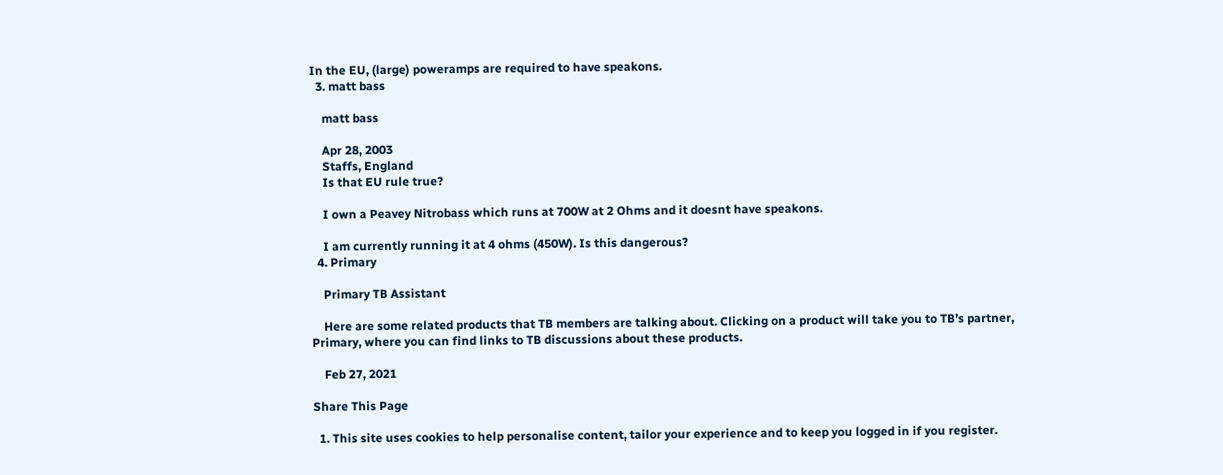In the EU, (large) poweramps are required to have speakons.
  3. matt bass

    matt bass

    Apr 28, 2003
    Staffs, England
    Is that EU rule true?

    I own a Peavey Nitrobass which runs at 700W at 2 Ohms and it doesnt have speakons.

    I am currently running it at 4 ohms (450W). Is this dangerous?
  4. Primary

    Primary TB Assistant

    Here are some related products that TB members are talking about. Clicking on a product will take you to TB’s partner, Primary, where you can find links to TB discussions about these products.

    Feb 27, 2021

Share This Page

  1. This site uses cookies to help personalise content, tailor your experience and to keep you logged in if you register.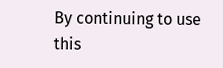By continuing to use this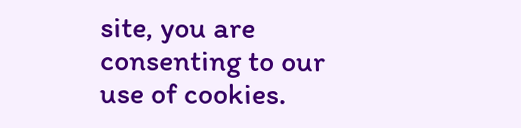site, you are consenting to our use of cookies.